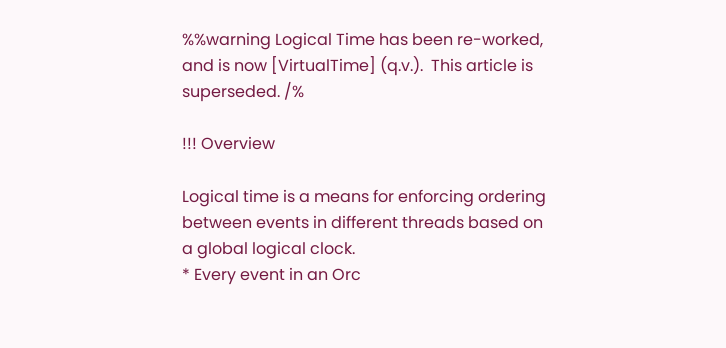%%warning Logical Time has been re-worked, and is now [VirtualTime] (q.v.).  This article is superseded. /%

!!! Overview

Logical time is a means for enforcing ordering between events in different threads based on a global logical clock.
* Every event in an Orc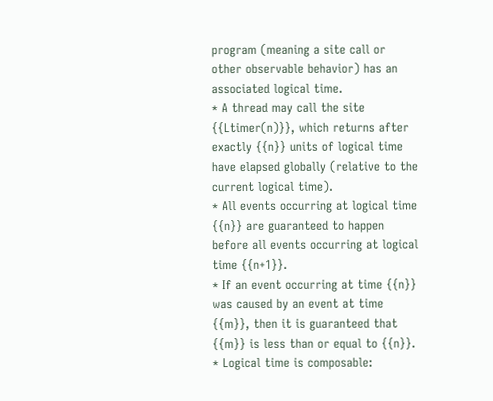program (meaning a site call or other observable behavior) has an associated logical time.
* A thread may call the site {{Ltimer(n)}}, which returns after exactly {{n}} units of logical time have elapsed globally (relative to the current logical time).
* All events occurring at logical time {{n}} are guaranteed to happen before all events occurring at logical time {{n+1}}.
* If an event occurring at time {{n}} was caused by an event at time {{m}}, then it is guaranteed that {{m}} is less than or equal to {{n}}.
* Logical time is composable: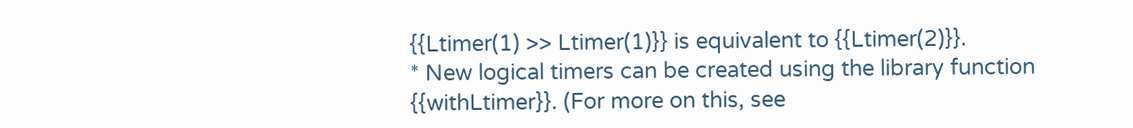{{Ltimer(1) >> Ltimer(1)}} is equivalent to {{Ltimer(2)}}.
* New logical timers can be created using the library function {{withLtimer}}. (For more on this, see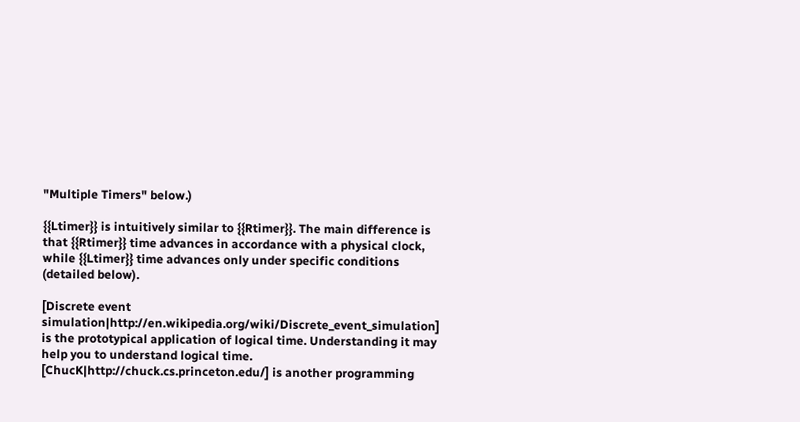"Multiple Timers" below.)

{{Ltimer}} is intuitively similar to {{Rtimer}}. The main difference is that {{Rtimer}} time advances in accordance with a physical clock, while {{Ltimer}} time advances only under specific conditions (detailed below).

[Discrete event simulation|http://en.wikipedia.org/wiki/Discrete_event_simulation] is the prototypical application of logical time. Understanding it may help you to understand logical time. [ChucK|http://chuck.cs.princeton.edu/] is another programming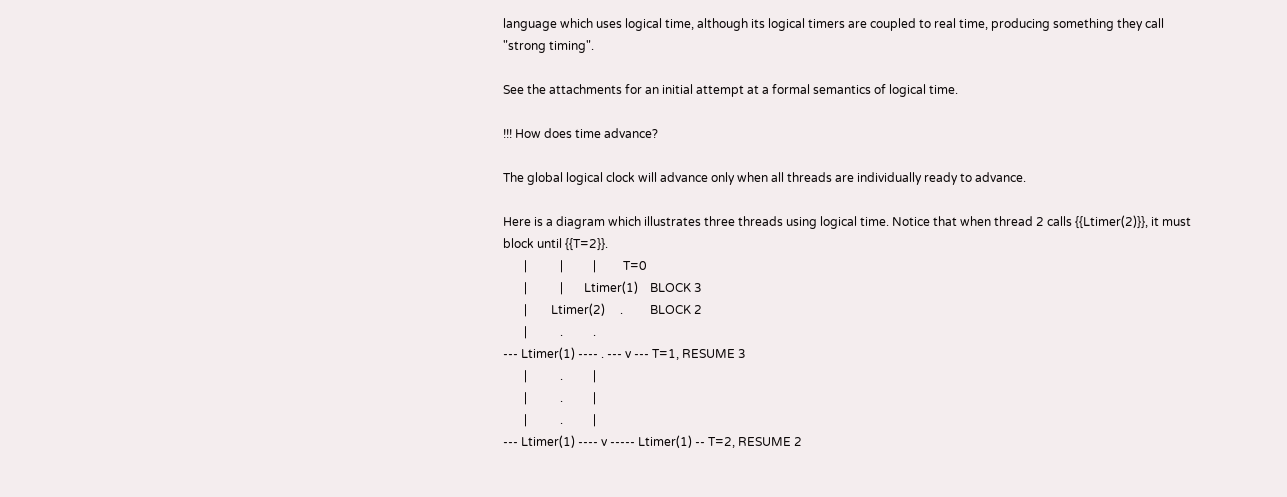language which uses logical time, although its logical timers are coupled to real time, producing something they call "strong timing".

See the attachments for an initial attempt at a formal semantics of logical time.

!!! How does time advance?

The global logical clock will advance only when all threads are individually ready to advance.

Here is a diagram which illustrates three threads using logical time. Notice that when thread 2 calls {{Ltimer(2)}}, it must block until {{T=2}}.
       |           |          |         T=0
       |           |       Ltimer(1)    BLOCK 3
       |        Ltimer(2)     .         BLOCK 2
       |           .          .
--- Ltimer(1) ---- . --- v --- T=1, RESUME 3
       |           .          |
       |           .          |
       |           .          |
--- Ltimer(1) ---- v ----- Ltimer(1) -- T=2, RESUME 2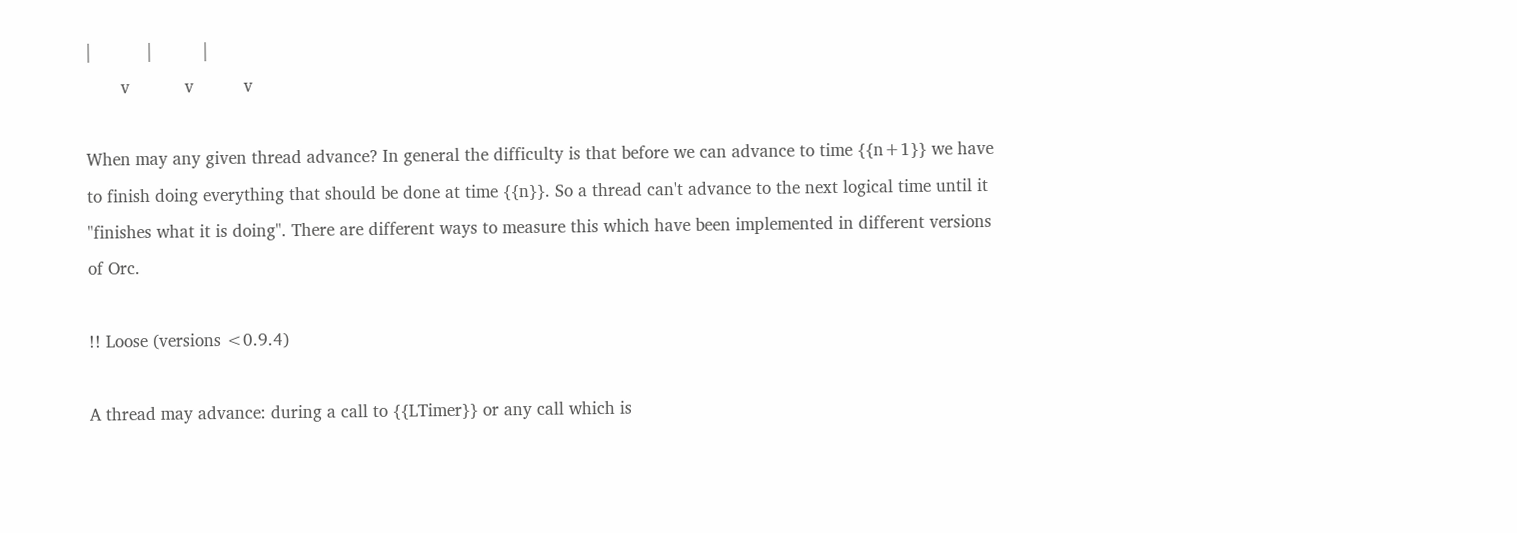|           |          |
       v           v          v

When may any given thread advance? In general the difficulty is that before we can advance to time {{n+1}} we have to finish doing everything that should be done at time {{n}}. So a thread can't advance to the next logical time until it "finishes what it is doing". There are different ways to measure this which have been implemented in different versions of Orc.

!! Loose (versions <0.9.4)

A thread may advance: during a call to {{LTimer}} or any call which is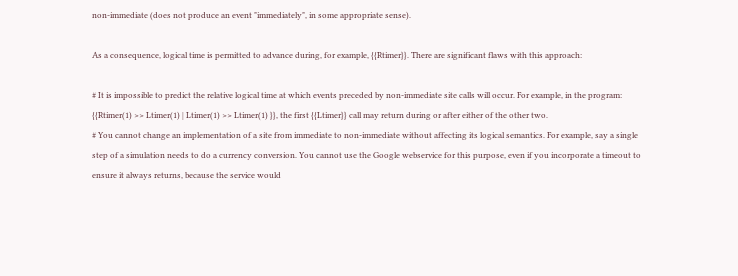non-immediate (does not produce an event "immediately", in some appropriate sense).

As a consequence, logical time is permitted to advance during, for example, {{Rtimer}}. There are significant flaws with this approach:

# It is impossible to predict the relative logical time at which events preceded by non-immediate site calls will occur. For example, in the program: {{Rtimer(1) >> Ltimer(1) | Ltimer(1) >> Ltimer(1) }}, the first {{Ltimer}} call may return during or after either of the other two.
# You cannot change an implementation of a site from immediate to non-immediate without affecting its logical semantics. For example, say a single step of a simulation needs to do a currency conversion. You cannot use the Google webservice for this purpose, even if you incorporate a timeout to ensure it always returns, because the service would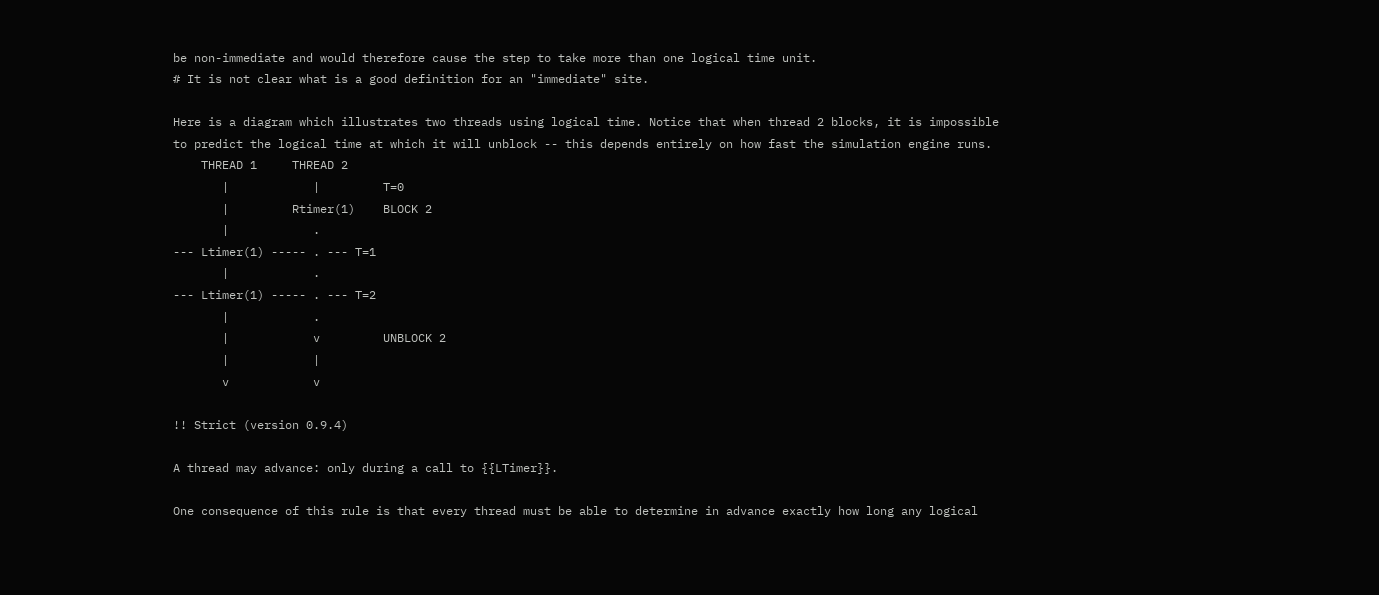be non-immediate and would therefore cause the step to take more than one logical time unit.
# It is not clear what is a good definition for an "immediate" site.

Here is a diagram which illustrates two threads using logical time. Notice that when thread 2 blocks, it is impossible to predict the logical time at which it will unblock -- this depends entirely on how fast the simulation engine runs.
    THREAD 1     THREAD 2
       |            |         T=0
       |         Rtimer(1)    BLOCK 2
       |            .
--- Ltimer(1) ----- . --- T=1
       |            .
--- Ltimer(1) ----- . --- T=2
       |            .
       |            v         UNBLOCK 2
       |            |
       v            v

!! Strict (version 0.9.4)

A thread may advance: only during a call to {{LTimer}}.

One consequence of this rule is that every thread must be able to determine in advance exactly how long any logical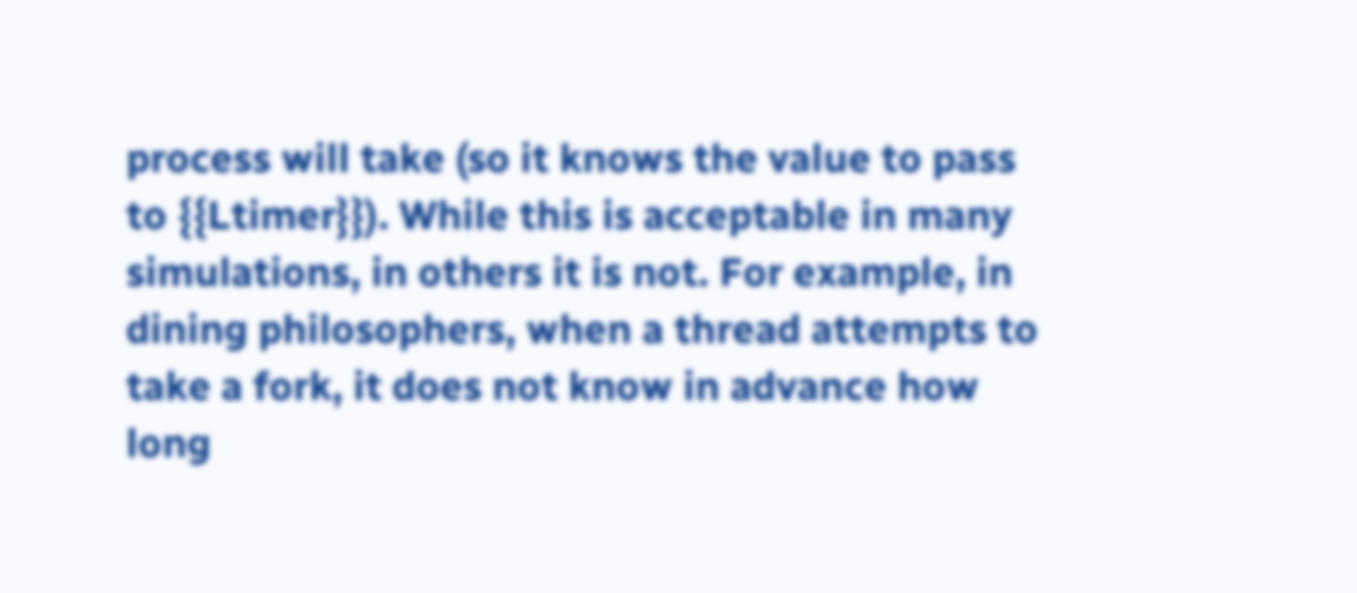process will take (so it knows the value to pass to {{Ltimer}}). While this is acceptable in many simulations, in others it is not. For example, in dining philosophers, when a thread attempts to take a fork, it does not know in advance how long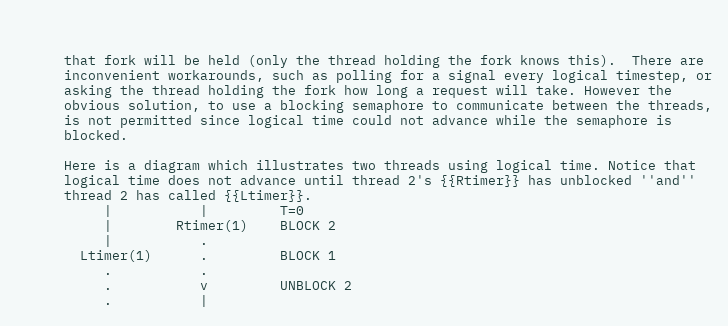that fork will be held (only the thread holding the fork knows this).  There are inconvenient workarounds, such as polling for a signal every logical timestep, or asking the thread holding the fork how long a request will take. However the obvious solution, to use a blocking semaphore to communicate between the threads, is not permitted since logical time could not advance while the semaphore is blocked.

Here is a diagram which illustrates two threads using logical time. Notice that logical time does not advance until thread 2's {{Rtimer}} has unblocked ''and'' thread 2 has called {{Ltimer}}.
     |           |         T=0
     |        Rtimer(1)    BLOCK 2
     |           .
  Ltimer(1)      .         BLOCK 1
     .           .
     .           v         UNBLOCK 2
     .           |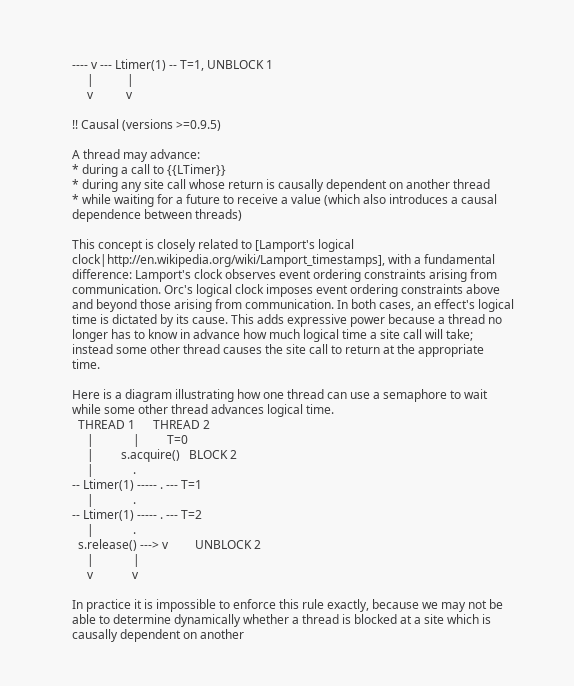---- v --- Ltimer(1) -- T=1, UNBLOCK 1
     |           |
     v           v

!! Causal (versions >=0.9.5)

A thread may advance:
* during a call to {{LTimer}}
* during any site call whose return is causally dependent on another thread
* while waiting for a future to receive a value (which also introduces a causal dependence between threads)

This concept is closely related to [Lamport's logical clock|http://en.wikipedia.org/wiki/Lamport_timestamps], with a fundamental difference: Lamport's clock observes event ordering constraints arising from communication. Orc's logical clock imposes event ordering constraints above and beyond those arising from communication. In both cases, an effect's logical time is dictated by its cause. This adds expressive power because a thread no longer has to know in advance how much logical time a site call will take; instead some other thread causes the site call to return at the appropriate time.

Here is a diagram illustrating how one thread can use a semaphore to wait while some other thread advances logical time.
  THREAD 1      THREAD 2
     |             |         T=0
     |         s.acquire()   BLOCK 2
     |             .
-- Ltimer(1) ----- . --- T=1
     |             .
-- Ltimer(1) ----- . --- T=2
     |             .
  s.release() ---> v         UNBLOCK 2
     |             |
     v             v

In practice it is impossible to enforce this rule exactly, because we may not be able to determine dynamically whether a thread is blocked at a site which is causally dependent on another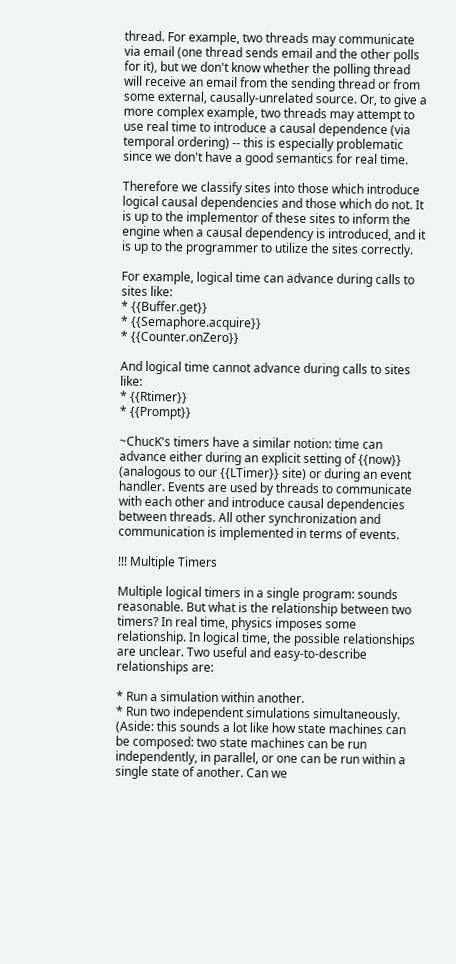thread. For example, two threads may communicate via email (one thread sends email and the other polls for it), but we don't know whether the polling thread will receive an email from the sending thread or from some external, causally-unrelated source. Or, to give a more complex example, two threads may attempt to use real time to introduce a causal dependence (via temporal ordering) -- this is especially problematic since we don't have a good semantics for real time.

Therefore we classify sites into those which introduce logical causal dependencies and those which do not. It is up to the implementor of these sites to inform the engine when a causal dependency is introduced, and it is up to the programmer to utilize the sites correctly.

For example, logical time can advance during calls to sites like:
* {{Buffer.get}}
* {{Semaphore.acquire}}
* {{Counter.onZero}}

And logical time cannot advance during calls to sites like:
* {{Rtimer}}
* {{Prompt}}

~ChucK's timers have a similar notion: time can advance either during an explicit setting of {{now}} (analogous to our {{LTimer}} site) or during an event handler. Events are used by threads to communicate with each other and introduce causal dependencies between threads. All other synchronization and communication is implemented in terms of events.

!!! Multiple Timers

Multiple logical timers in a single program: sounds reasonable. But what is the relationship between two timers? In real time, physics imposes some relationship. In logical time, the possible relationships are unclear. Two useful and easy-to-describe relationships are:

* Run a simulation within another.
* Run two independent simulations simultaneously.
(Aside: this sounds a lot like how state machines can be composed: two state machines can be run independently, in parallel, or one can be run within a single state of another. Can we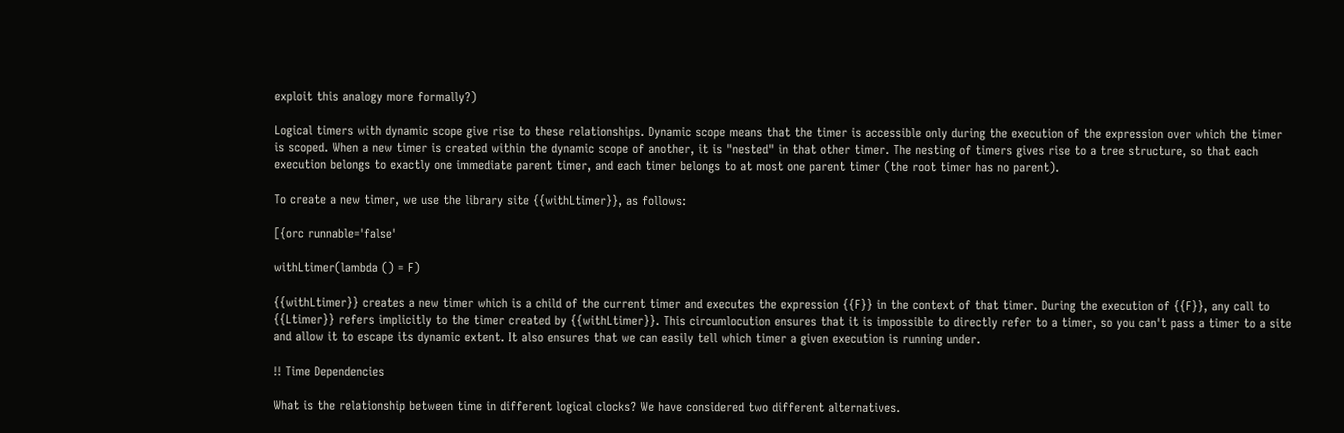exploit this analogy more formally?)

Logical timers with dynamic scope give rise to these relationships. Dynamic scope means that the timer is accessible only during the execution of the expression over which the timer is scoped. When a new timer is created within the dynamic scope of another, it is "nested" in that other timer. The nesting of timers gives rise to a tree structure, so that each execution belongs to exactly one immediate parent timer, and each timer belongs to at most one parent timer (the root timer has no parent).

To create a new timer, we use the library site {{withLtimer}}, as follows:

[{orc runnable='false'

withLtimer(lambda () = F)

{{withLtimer}} creates a new timer which is a child of the current timer and executes the expression {{F}} in the context of that timer. During the execution of {{F}}, any call to {{Ltimer}} refers implicitly to the timer created by {{withLtimer}}. This circumlocution ensures that it is impossible to directly refer to a timer, so you can't pass a timer to a site and allow it to escape its dynamic extent. It also ensures that we can easily tell which timer a given execution is running under.

!! Time Dependencies

What is the relationship between time in different logical clocks? We have considered two different alternatives.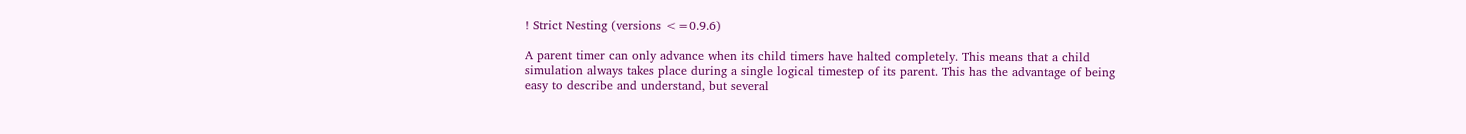! Strict Nesting (versions <=0.9.6)

A parent timer can only advance when its child timers have halted completely. This means that a child simulation always takes place during a single logical timestep of its parent. This has the advantage of being easy to describe and understand, but several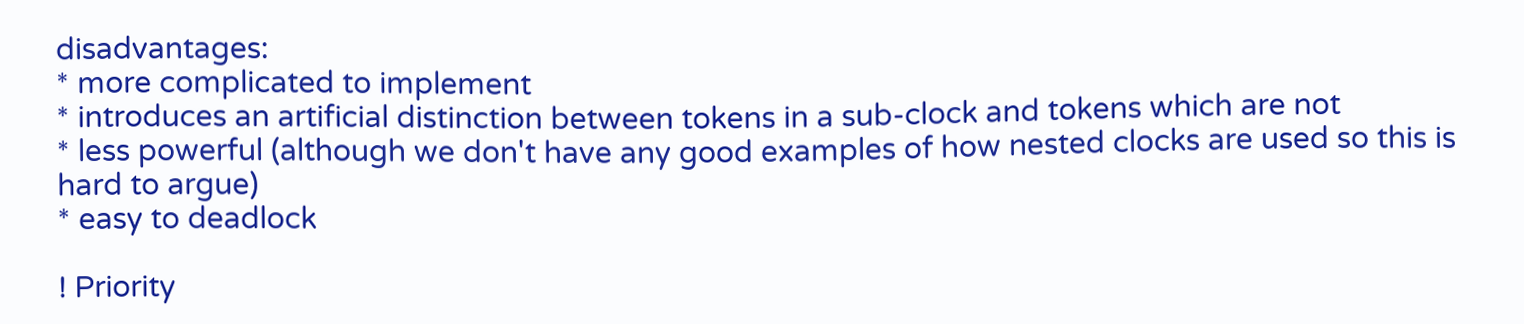disadvantages:
* more complicated to implement
* introduces an artificial distinction between tokens in a sub-clock and tokens which are not
* less powerful (although we don't have any good examples of how nested clocks are used so this is hard to argue)
* easy to deadlock

! Priority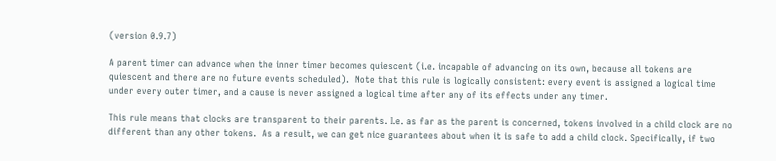(version 0.9.7)

A parent timer can advance when the inner timer becomes quiescent (i.e. incapable of advancing on its own, because all tokens are quiescent and there are no future events scheduled).  Note that this rule is logically consistent: every event is assigned a logical time under every outer timer, and a cause is never assigned a logical time after any of its effects under any timer.

This rule means that clocks are transparent to their parents. I.e. as far as the parent is concerned, tokens involved in a child clock are no different than any other tokens.  As a result, we can get nice guarantees about when it is safe to add a child clock. Specifically, if two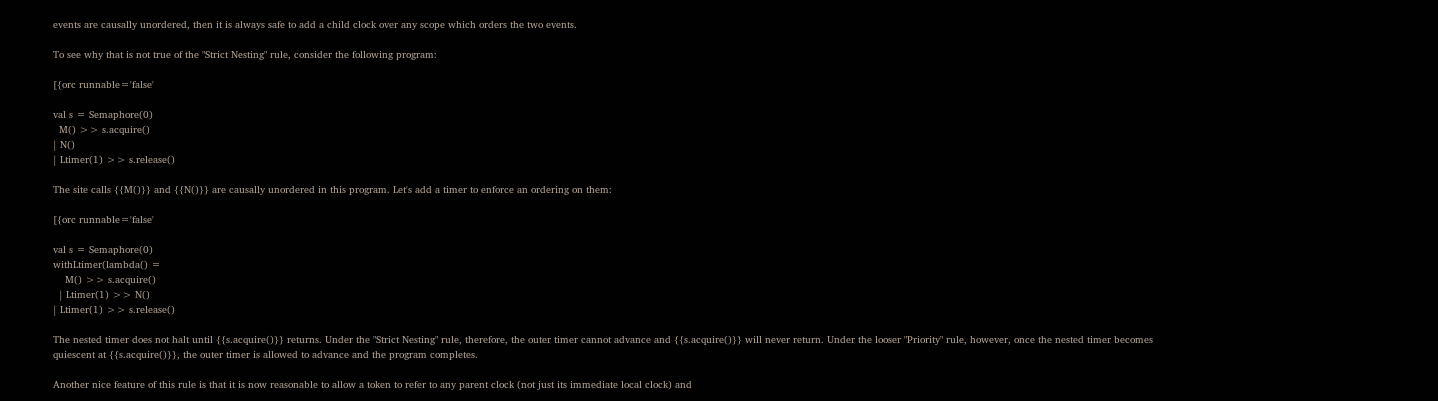events are causally unordered, then it is always safe to add a child clock over any scope which orders the two events.

To see why that is not true of the "Strict Nesting" rule, consider the following program:

[{orc runnable='false'

val s = Semaphore(0)
  M() >> s.acquire()
| N()
| Ltimer(1) >> s.release()

The site calls {{M()}} and {{N()}} are causally unordered in this program. Let's add a timer to enforce an ordering on them:

[{orc runnable='false'

val s = Semaphore(0)
withLtimer(lambda() =
    M() >> s.acquire()
  | Ltimer(1) >> N()
| Ltimer(1) >> s.release()

The nested timer does not halt until {{s.acquire()}} returns. Under the "Strict Nesting" rule, therefore, the outer timer cannot advance and {{s.acquire()}} will never return. Under the looser "Priority" rule, however, once the nested timer becomes quiescent at {{s.acquire()}}, the outer timer is allowed to advance and the program completes.

Another nice feature of this rule is that it is now reasonable to allow a token to refer to any parent clock (not just its immediate local clock) and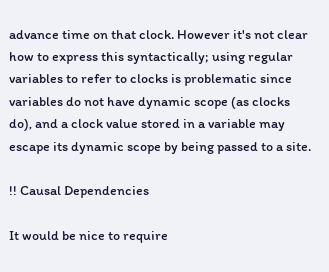advance time on that clock. However it's not clear how to express this syntactically; using regular variables to refer to clocks is problematic since variables do not have dynamic scope (as clocks do), and a clock value stored in a variable may escape its dynamic scope by being passed to a site.

!! Causal Dependencies

It would be nice to require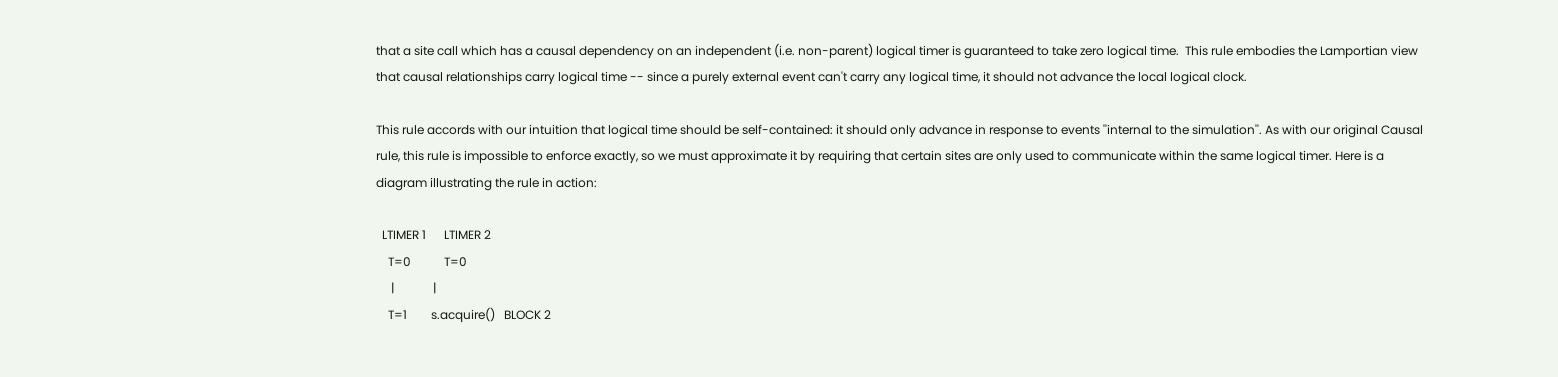that a site call which has a causal dependency on an independent (i.e. non-parent) logical timer is guaranteed to take zero logical time.  This rule embodies the Lamportian view that causal relationships carry logical time -- since a purely external event can't carry any logical time, it should not advance the local logical clock.

This rule accords with our intuition that logical time should be self-contained: it should only advance in response to events ''internal to the simulation''. As with our original Causal rule, this rule is impossible to enforce exactly, so we must approximate it by requiring that certain sites are only used to communicate within the same logical timer. Here is a diagram illustrating the rule in action:

  LTIMER 1      LTIMER 2
    T=0           T=0
     |             |
    T=1        s.acquire()   BLOCK 2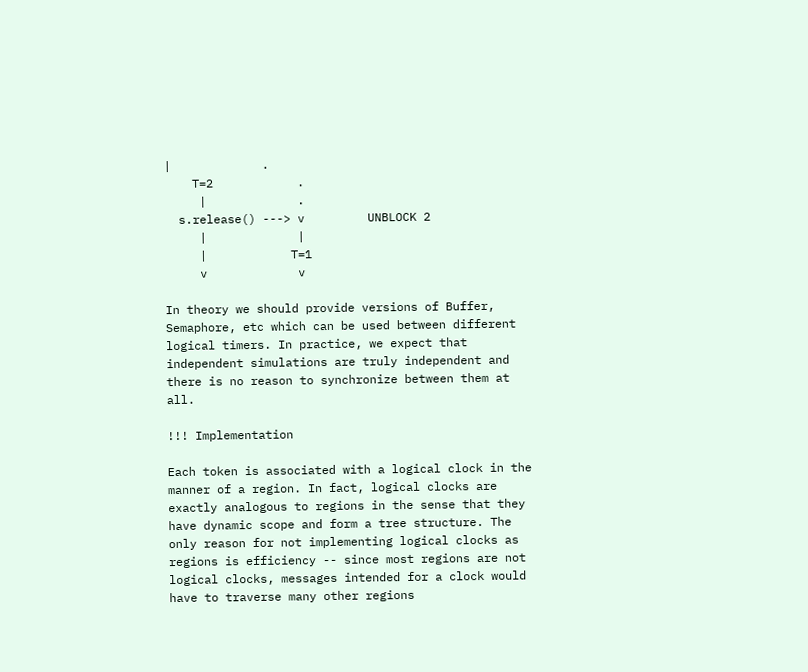|             .
    T=2            .
     |             .
  s.release() ---> v         UNBLOCK 2
     |             |
     |            T=1
     v             v

In theory we should provide versions of Buffer, Semaphore, etc which can be used between different logical timers. In practice, we expect that independent simulations are truly independent and there is no reason to synchronize between them at all.

!!! Implementation

Each token is associated with a logical clock in the manner of a region. In fact, logical clocks are exactly analogous to regions in the sense that they have dynamic scope and form a tree structure. The only reason for not implementing logical clocks as regions is efficiency -- since most regions are not logical clocks, messages intended for a clock would have to traverse many other regions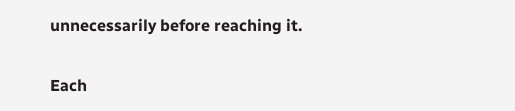unnecessarily before reaching it.

Each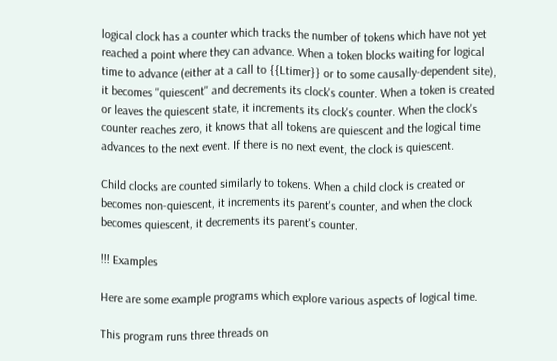logical clock has a counter which tracks the number of tokens which have not yet reached a point where they can advance. When a token blocks waiting for logical time to advance (either at a call to {{Ltimer}} or to some causally-dependent site), it becomes ''quiescent'' and decrements its clock's counter. When a token is created or leaves the quiescent state, it increments its clock's counter. When the clock's counter reaches zero, it knows that all tokens are quiescent and the logical time advances to the next event. If there is no next event, the clock is quiescent.

Child clocks are counted similarly to tokens. When a child clock is created or becomes non-quiescent, it increments its parent's counter, and when the clock becomes quiescent, it decrements its parent's counter.

!!! Examples

Here are some example programs which explore various aspects of logical time.

This program runs three threads on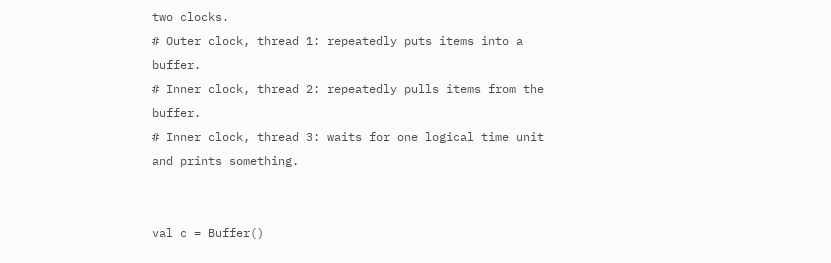two clocks.
# Outer clock, thread 1: repeatedly puts items into a buffer.
# Inner clock, thread 2: repeatedly pulls items from the buffer.
# Inner clock, thread 3: waits for one logical time unit and prints something.


val c = Buffer()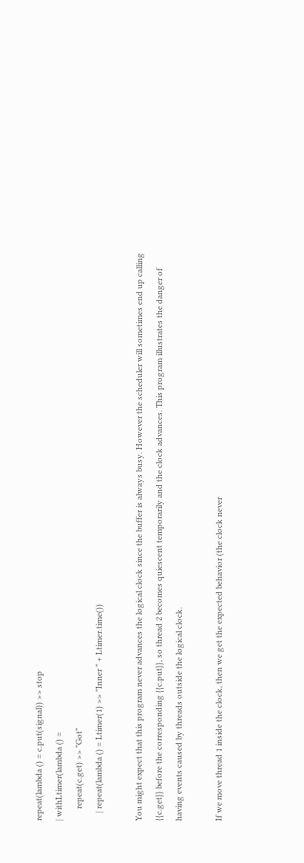repeat(lambda () = c.put(signal)) >> stop
| withLtimer(lambda () =
      repeat(c.get) >> "Got"
    | repeat(lambda () = Ltimer(1) >> "Inner " + Ltimer.time())

You might expect that this program never advances the logical clock since the buffer is always busy. However the scheduler will sometimes end up calling {{c.get}} before the corresponding {{c.put}}, so thread 2 becomes quiescent temporarily and the clock advances. This program illustrates the danger of having events caused by threads outside the logical clock.

If we move thread 1 inside the clock, then we get the expected behavior (the clock never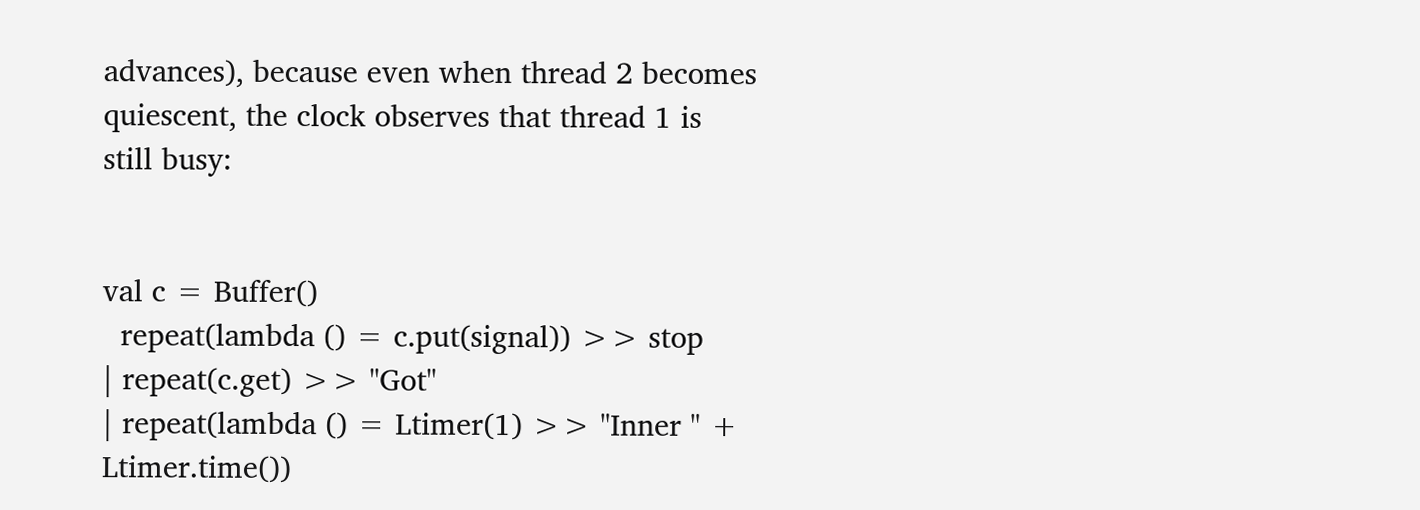advances), because even when thread 2 becomes quiescent, the clock observes that thread 1 is still busy:


val c = Buffer()
  repeat(lambda () = c.put(signal)) >> stop
| repeat(c.get) >> "Got"
| repeat(lambda () = Ltimer(1) >> "Inner " + Ltimer.time())